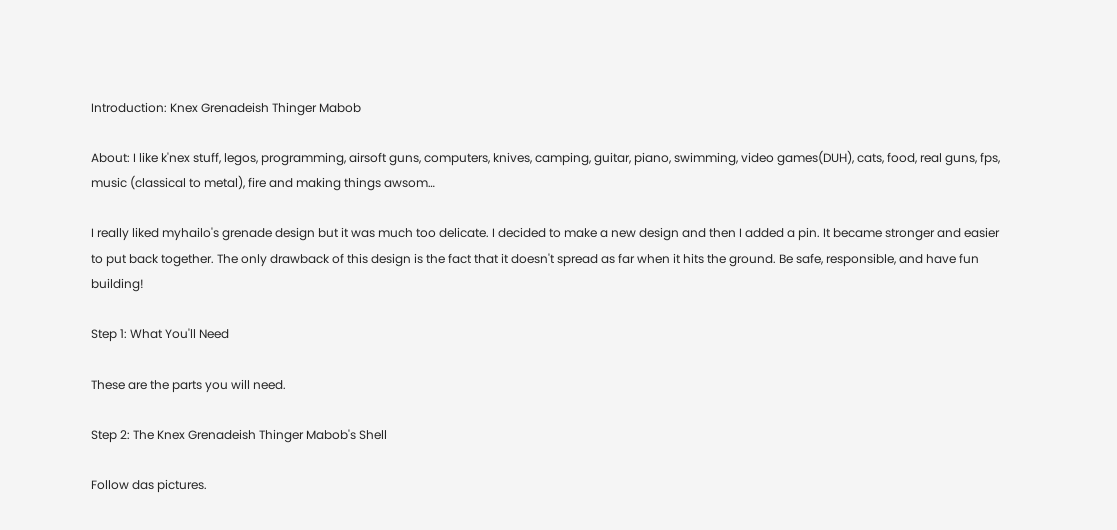Introduction: Knex Grenadeish Thinger Mabob

About: I like k'nex stuff, legos, programming, airsoft guns, computers, knives, camping, guitar, piano, swimming, video games(DUH), cats, food, real guns, fps, music (classical to metal), fire and making things awsom…

I really liked myhailo's grenade design but it was much too delicate. I decided to make a new design and then I added a pin. It became stronger and easier to put back together. The only drawback of this design is the fact that it doesn't spread as far when it hits the ground. Be safe, responsible, and have fun building!

Step 1: What You'll Need

These are the parts you will need.

Step 2: The Knex Grenadeish Thinger Mabob's Shell

Follow das pictures.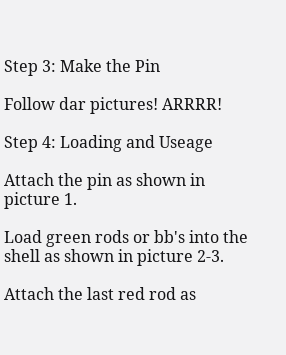Step 3: Make the Pin

Follow dar pictures! ARRRR!

Step 4: Loading and Useage

Attach the pin as shown in picture 1.

Load green rods or bb's into the shell as shown in picture 2-3.

Attach the last red rod as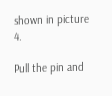shown in picture 4.

Pull the pin and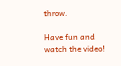throw.

Have fun and watch the video!